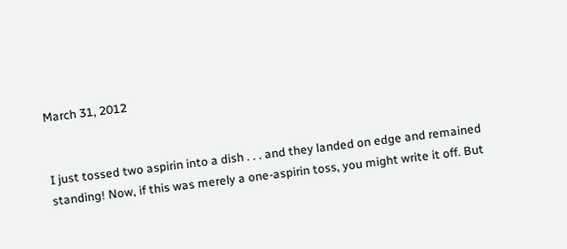March 31, 2012


I just tossed two aspirin into a dish . . . and they landed on edge and remained standing! Now, if this was merely a one-aspirin toss, you might write it off. But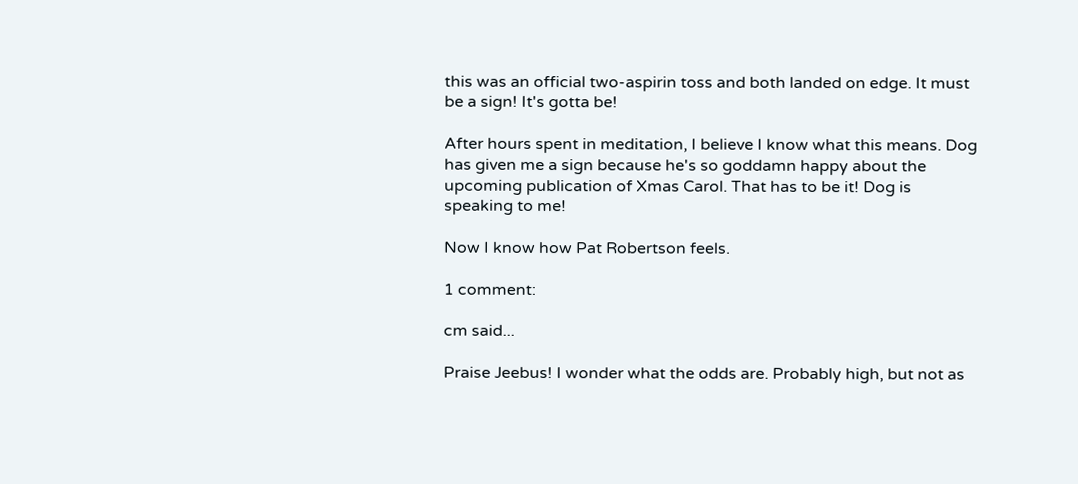this was an official two-aspirin toss and both landed on edge. It must be a sign! It's gotta be!

After hours spent in meditation, I believe I know what this means. Dog has given me a sign because he's so goddamn happy about the upcoming publication of Xmas Carol. That has to be it! Dog is speaking to me!

Now I know how Pat Robertson feels.

1 comment:

cm said...

Praise Jeebus! I wonder what the odds are. Probably high, but not as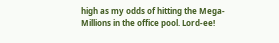high as my odds of hitting the Mega-Millions in the office pool. Lord-ee!